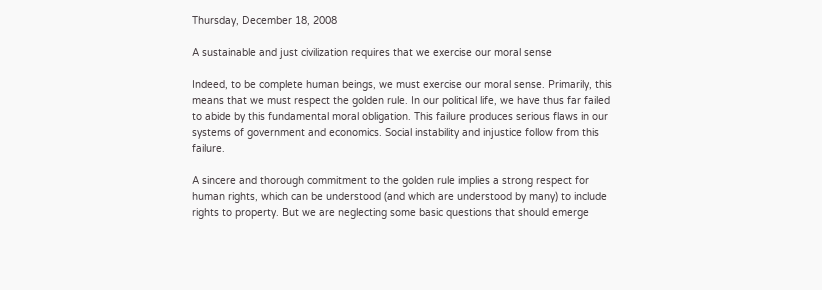Thursday, December 18, 2008

A sustainable and just civilization requires that we exercise our moral sense

Indeed, to be complete human beings, we must exercise our moral sense. Primarily, this means that we must respect the golden rule. In our political life, we have thus far failed to abide by this fundamental moral obligation. This failure produces serious flaws in our systems of government and economics. Social instability and injustice follow from this failure.

A sincere and thorough commitment to the golden rule implies a strong respect for human rights, which can be understood (and which are understood by many) to include rights to property. But we are neglecting some basic questions that should emerge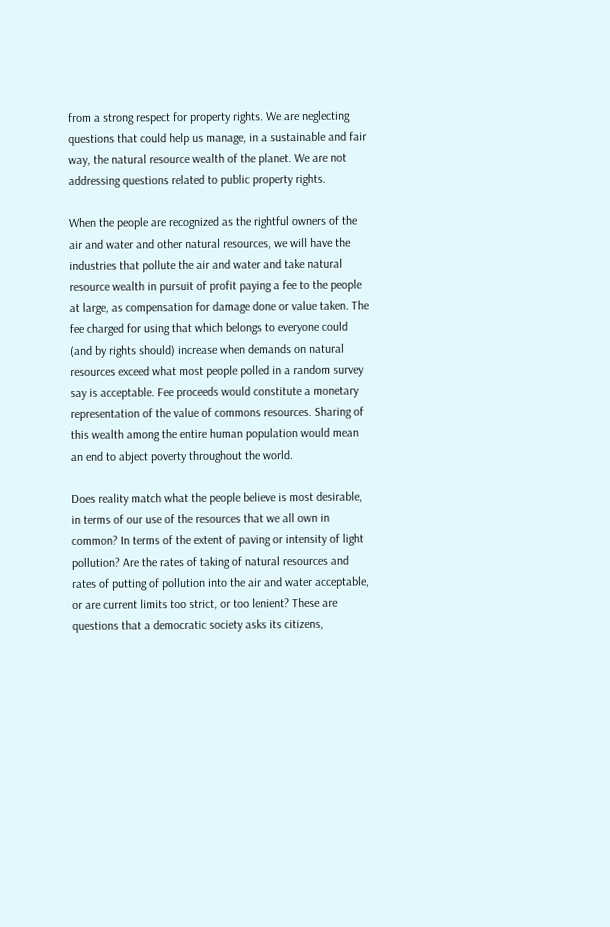from a strong respect for property rights. We are neglecting questions that could help us manage, in a sustainable and fair way, the natural resource wealth of the planet. We are not addressing questions related to public property rights.

When the people are recognized as the rightful owners of the air and water and other natural resources, we will have the industries that pollute the air and water and take natural resource wealth in pursuit of profit paying a fee to the people at large, as compensation for damage done or value taken. The fee charged for using that which belongs to everyone could (and by rights should) increase when demands on natural resources exceed what most people polled in a random survey say is acceptable. Fee proceeds would constitute a monetary representation of the value of commons resources. Sharing of this wealth among the entire human population would mean an end to abject poverty throughout the world.

Does reality match what the people believe is most desirable, in terms of our use of the resources that we all own in common? In terms of the extent of paving or intensity of light pollution? Are the rates of taking of natural resources and rates of putting of pollution into the air and water acceptable, or are current limits too strict, or too lenient? These are questions that a democratic society asks its citizens,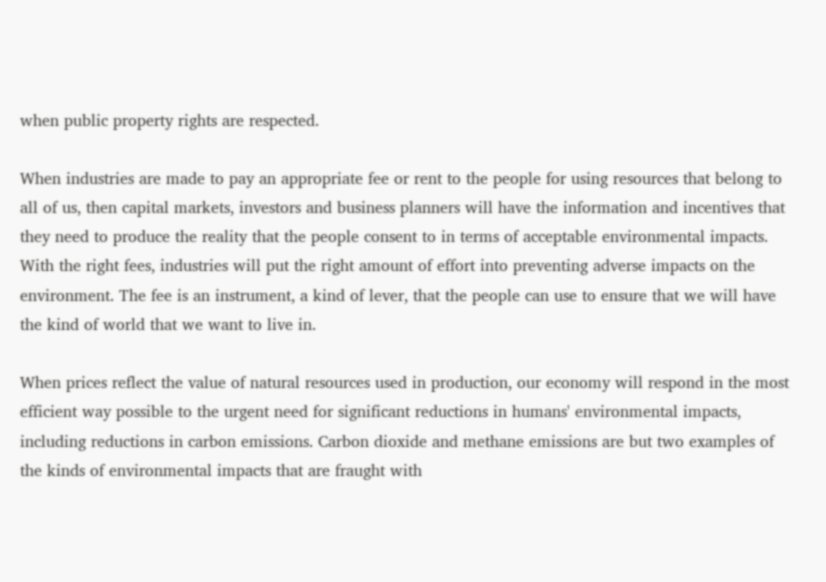when public property rights are respected.

When industries are made to pay an appropriate fee or rent to the people for using resources that belong to all of us, then capital markets, investors and business planners will have the information and incentives that they need to produce the reality that the people consent to in terms of acceptable environmental impacts. With the right fees, industries will put the right amount of effort into preventing adverse impacts on the environment. The fee is an instrument, a kind of lever, that the people can use to ensure that we will have the kind of world that we want to live in.

When prices reflect the value of natural resources used in production, our economy will respond in the most efficient way possible to the urgent need for significant reductions in humans' environmental impacts, including reductions in carbon emissions. Carbon dioxide and methane emissions are but two examples of the kinds of environmental impacts that are fraught with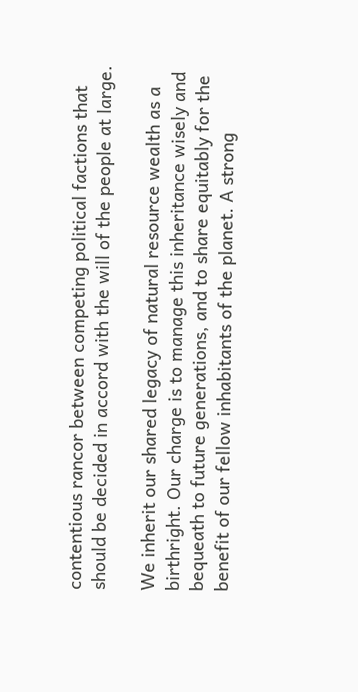contentious rancor between competing political factions that should be decided in accord with the will of the people at large.

We inherit our shared legacy of natural resource wealth as a birthright. Our charge is to manage this inheritance wisely and bequeath to future generations, and to share equitably for the benefit of our fellow inhabitants of the planet. A strong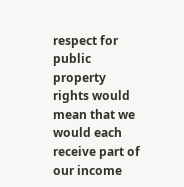respect for public property rights would mean that we would each receive part of our income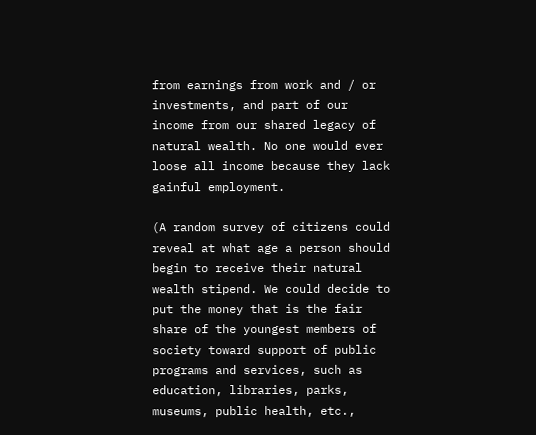from earnings from work and / or investments, and part of our income from our shared legacy of natural wealth. No one would ever loose all income because they lack gainful employment.

(A random survey of citizens could reveal at what age a person should begin to receive their natural wealth stipend. We could decide to put the money that is the fair share of the youngest members of society toward support of public programs and services, such as education, libraries, parks, museums, public health, etc.,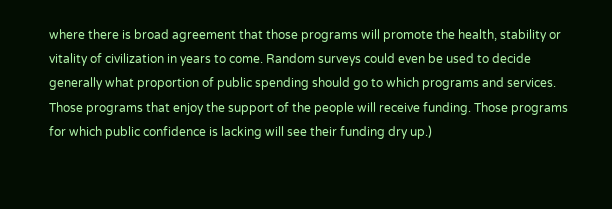where there is broad agreement that those programs will promote the health, stability or vitality of civilization in years to come. Random surveys could even be used to decide generally what proportion of public spending should go to which programs and services. Those programs that enjoy the support of the people will receive funding. Those programs for which public confidence is lacking will see their funding dry up.)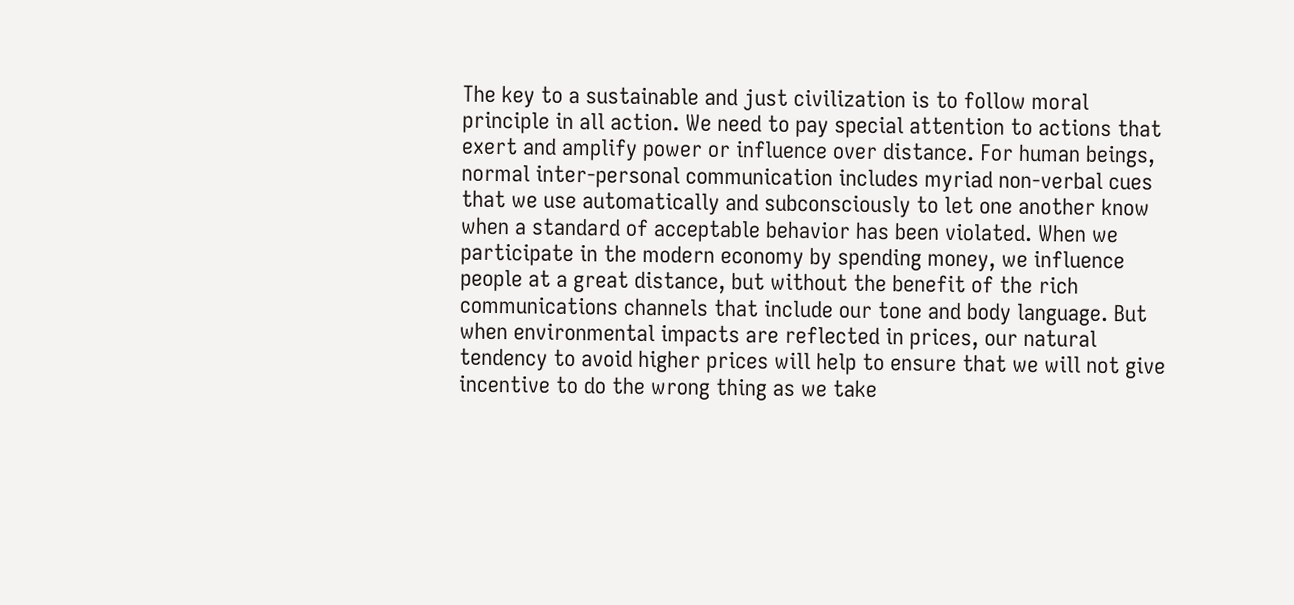The key to a sustainable and just civilization is to follow moral principle in all action. We need to pay special attention to actions that exert and amplify power or influence over distance. For human beings, normal inter-personal communication includes myriad non-verbal cues that we use automatically and subconsciously to let one another know when a standard of acceptable behavior has been violated. When we participate in the modern economy by spending money, we influence people at a great distance, but without the benefit of the rich communications channels that include our tone and body language. But when environmental impacts are reflected in prices, our natural tendency to avoid higher prices will help to ensure that we will not give incentive to do the wrong thing as we take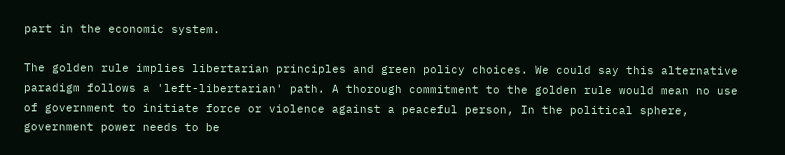part in the economic system.

The golden rule implies libertarian principles and green policy choices. We could say this alternative paradigm follows a 'left-libertarian' path. A thorough commitment to the golden rule would mean no use of government to initiate force or violence against a peaceful person, In the political sphere, government power needs to be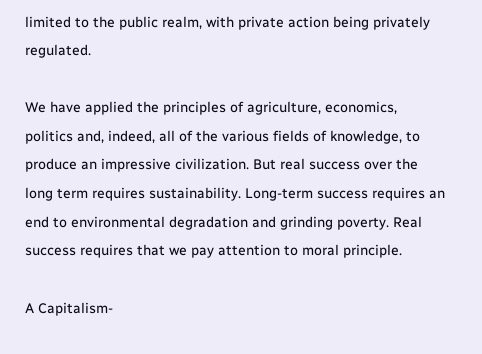limited to the public realm, with private action being privately regulated.

We have applied the principles of agriculture, economics, politics and, indeed, all of the various fields of knowledge, to produce an impressive civilization. But real success over the long term requires sustainability. Long-term success requires an end to environmental degradation and grinding poverty. Real success requires that we pay attention to moral principle.

A Capitalism-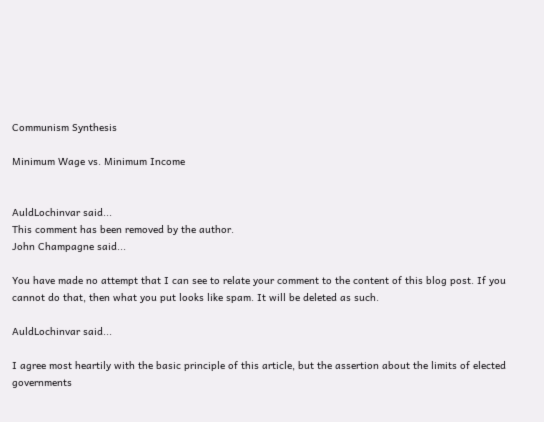Communism Synthesis

Minimum Wage vs. Minimum Income


AuldLochinvar said...
This comment has been removed by the author.
John Champagne said...

You have made no attempt that I can see to relate your comment to the content of this blog post. If you cannot do that, then what you put looks like spam. It will be deleted as such.

AuldLochinvar said...

I agree most heartily with the basic principle of this article, but the assertion about the limits of elected governments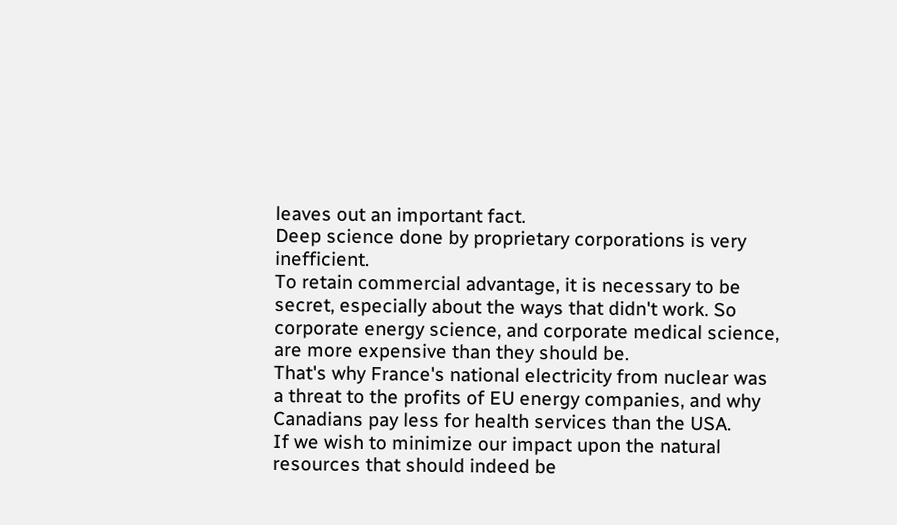leaves out an important fact.
Deep science done by proprietary corporations is very inefficient.
To retain commercial advantage, it is necessary to be secret, especially about the ways that didn't work. So corporate energy science, and corporate medical science, are more expensive than they should be.
That's why France's national electricity from nuclear was a threat to the profits of EU energy companies, and why Canadians pay less for health services than the USA.
If we wish to minimize our impact upon the natural resources that should indeed be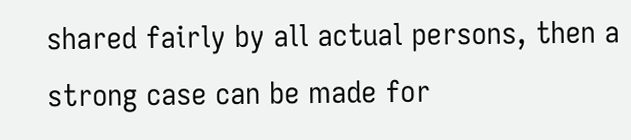shared fairly by all actual persons, then a strong case can be made for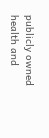publicly owned health and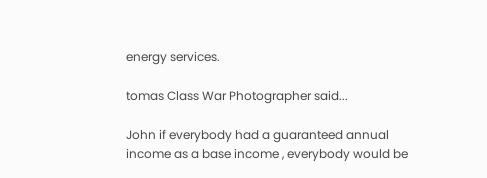energy services.

tomas Class War Photographer said...

John if everybody had a guaranteed annual income as a base income , everybody would be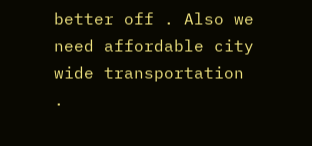better off . Also we need affordable city wide transportation .